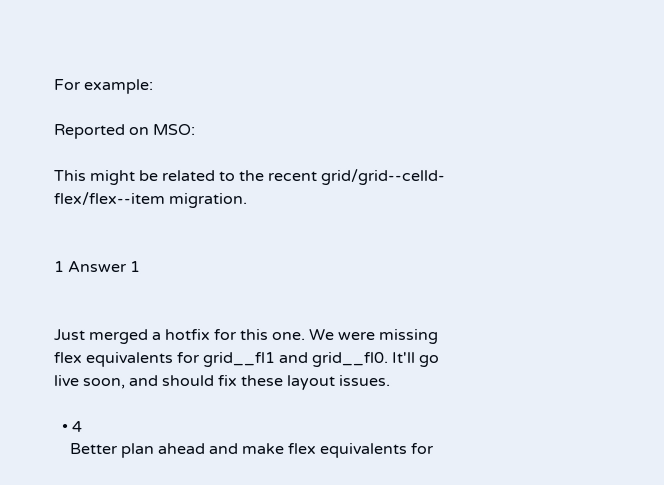For example:

Reported on MSO:

This might be related to the recent grid/grid--celld-flex/flex--item migration.


1 Answer 1


Just merged a hotfix for this one. We were missing flex equivalents for grid__fl1 and grid__fl0. It'll go live soon, and should fix these layout issues.

  • 4
    Better plan ahead and make flex equivalents for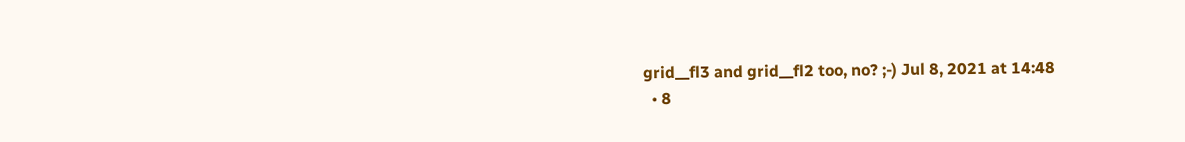grid__fl3 and grid__fl2 too, no? ;-) Jul 8, 2021 at 14:48
  • 8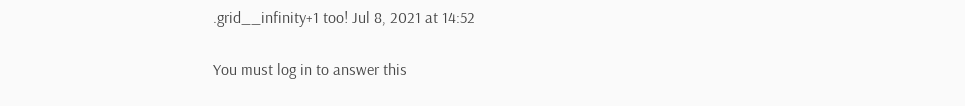.grid__infinity+1 too! Jul 8, 2021 at 14:52

You must log in to answer this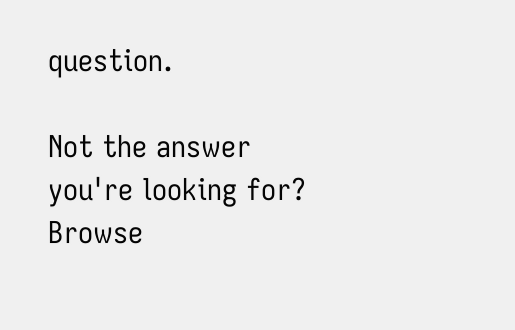question.

Not the answer you're looking for? Browse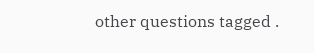other questions tagged .